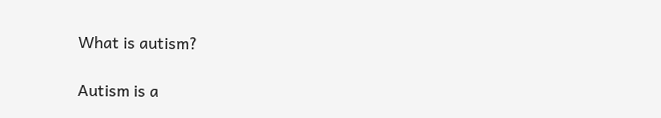What is autism?

Autism is a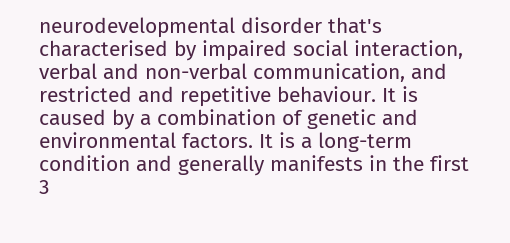neurodevelopmental disorder that's characterised by impaired social interaction, verbal and non-verbal communication, and restricted and repetitive behaviour. It is caused by a combination of genetic and environmental factors. It is a long-term condition and generally manifests in the first 3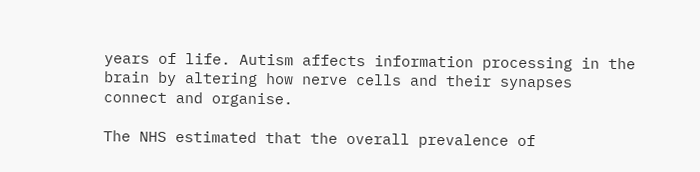years of life. Autism affects information processing in the brain by altering how nerve cells and their synapses connect and organise.

The NHS estimated that the overall prevalence of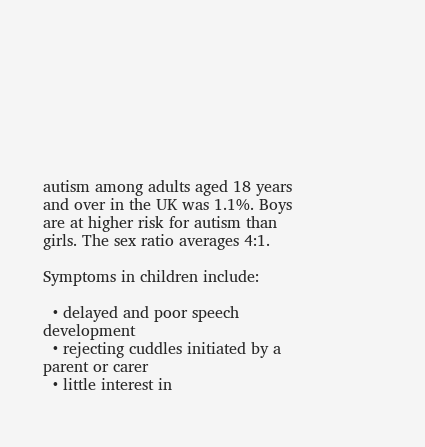autism among adults aged 18 years and over in the UK was 1.1%. Boys are at higher risk for autism than girls. The sex ratio averages 4:1.

Symptoms in children include:

  • delayed and poor speech development
  • rejecting cuddles initiated by a parent or carer
  • little interest in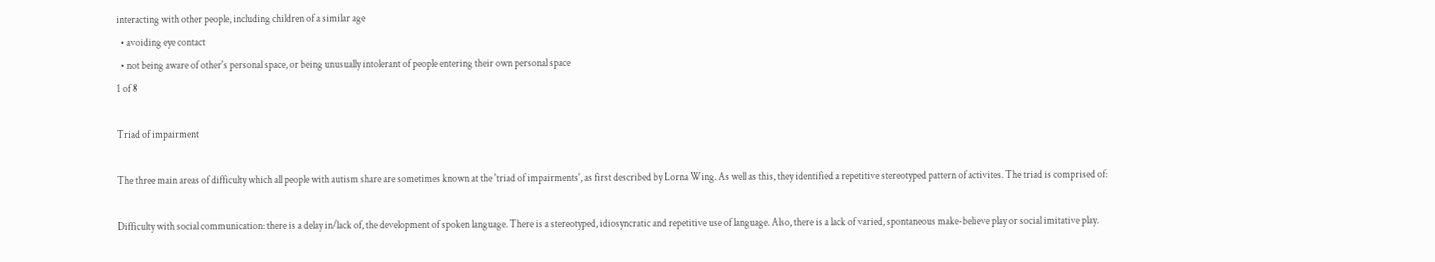interacting with other people, including children of a similar age
  • avoiding eye contact
  • not being aware of other's personal space, or being unusually intolerant of people entering their own personal space
1 of 8

Triad of impairment

The three main areas of difficulty which all people with autism share are sometimes known at the 'triad of impairments', as first described by Lorna Wing. As well as this, they identified a repetitive stereotyped pattern of activites. The triad is comprised of:

Difficulty with social communication: there is a delay in/lack of, the development of spoken language. There is a stereotyped, idiosyncratic and repetitive use of language. Also, there is a lack of varied, spontaneous make-believe play or social imitative play.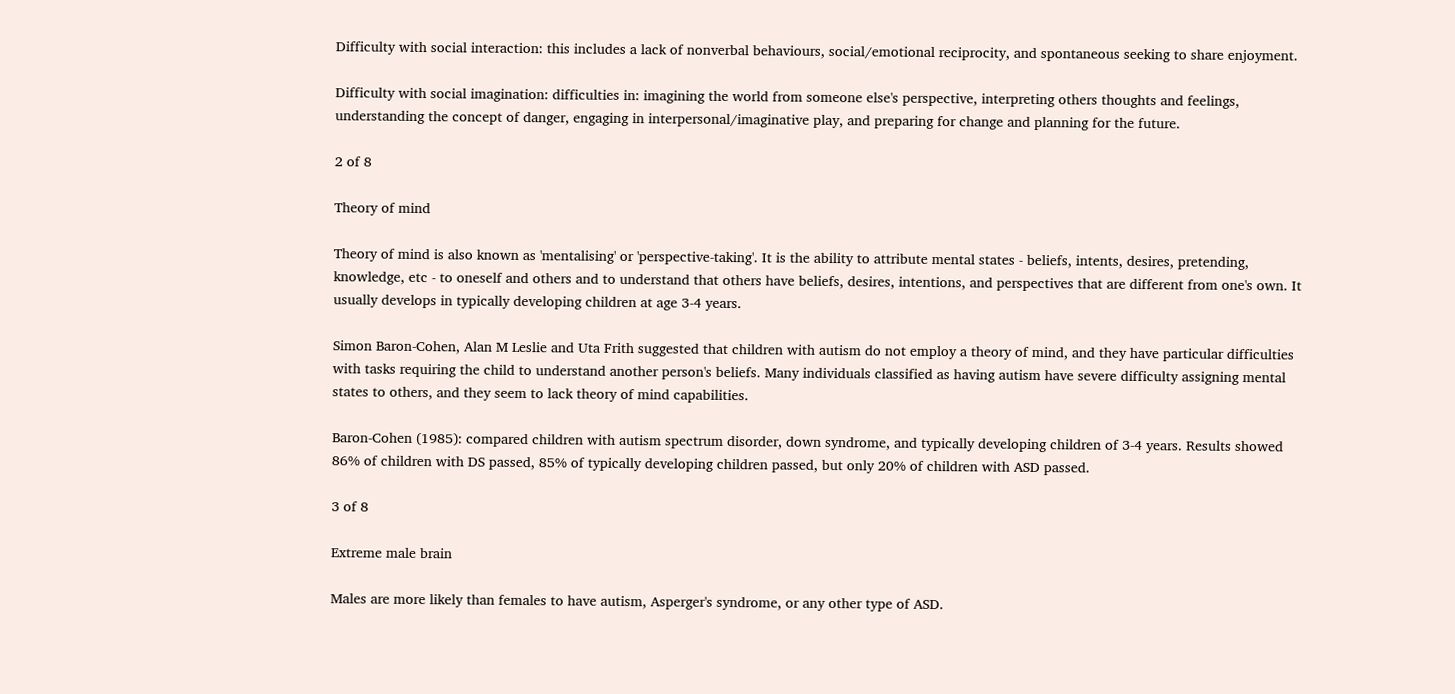Difficulty with social interaction: this includes a lack of nonverbal behaviours, social/emotional reciprocity, and spontaneous seeking to share enjoyment.

Difficulty with social imagination: difficulties in: imagining the world from someone else's perspective, interpreting others thoughts and feelings, understanding the concept of danger, engaging in interpersonal/imaginative play, and preparing for change and planning for the future.

2 of 8

Theory of mind

Theory of mind is also known as 'mentalising' or 'perspective-taking'. It is the ability to attribute mental states - beliefs, intents, desires, pretending, knowledge, etc - to oneself and others and to understand that others have beliefs, desires, intentions, and perspectives that are different from one's own. It usually develops in typically developing children at age 3-4 years.

Simon Baron-Cohen, Alan M Leslie and Uta Frith suggested that children with autism do not employ a theory of mind, and they have particular difficulties with tasks requiring the child to understand another person's beliefs. Many individuals classified as having autism have severe difficulty assigning mental states to others, and they seem to lack theory of mind capabilities.

Baron-Cohen (1985): compared children with autism spectrum disorder, down syndrome, and typically developing children of 3-4 years. Results showed 86% of children with DS passed, 85% of typically developing children passed, but only 20% of children with ASD passed.

3 of 8

Extreme male brain

Males are more likely than females to have autism, Asperger's syndrome, or any other type of ASD.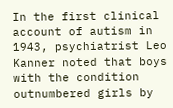In the first clinical account of autism in 1943, psychiatrist Leo Kanner noted that boys with the condition outnumbered girls by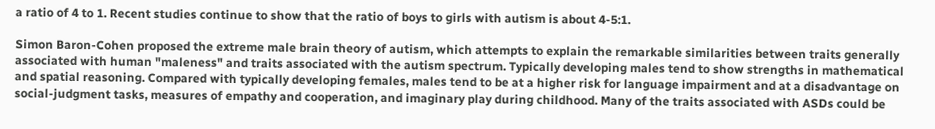a ratio of 4 to 1. Recent studies continue to show that the ratio of boys to girls with autism is about 4-5:1.

Simon Baron-Cohen proposed the extreme male brain theory of autism, which attempts to explain the remarkable similarities between traits generally associated with human "maleness" and traits associated with the autism spectrum. Typically developing males tend to show strengths in mathematical and spatial reasoning. Compared with typically developing females, males tend to be at a higher risk for language impairment and at a disadvantage on social-judgment tasks, measures of empathy and cooperation, and imaginary play during childhood. Many of the traits associated with ASDs could be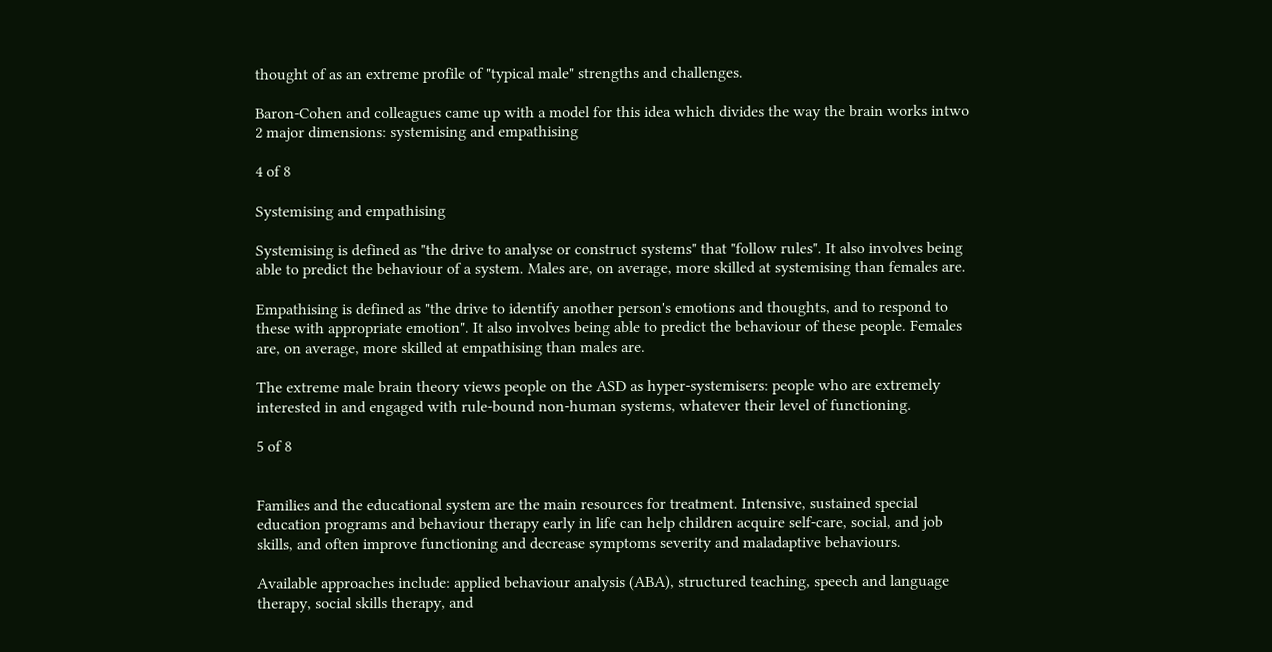thought of as an extreme profile of "typical male" strengths and challenges.

Baron-Cohen and colleagues came up with a model for this idea which divides the way the brain works intwo 2 major dimensions: systemising and empathising

4 of 8

Systemising and empathising

Systemising is defined as "the drive to analyse or construct systems" that "follow rules". It also involves being able to predict the behaviour of a system. Males are, on average, more skilled at systemising than females are.

Empathising is defined as "the drive to identify another person's emotions and thoughts, and to respond to these with appropriate emotion". It also involves being able to predict the behaviour of these people. Females are, on average, more skilled at empathising than males are.

The extreme male brain theory views people on the ASD as hyper-systemisers: people who are extremely interested in and engaged with rule-bound non-human systems, whatever their level of functioning.

5 of 8


Families and the educational system are the main resources for treatment. Intensive, sustained special education programs and behaviour therapy early in life can help children acquire self-care, social, and job skills, and often improve functioning and decrease symptoms severity and maladaptive behaviours.

Available approaches include: applied behaviour analysis (ABA), structured teaching, speech and language therapy, social skills therapy, and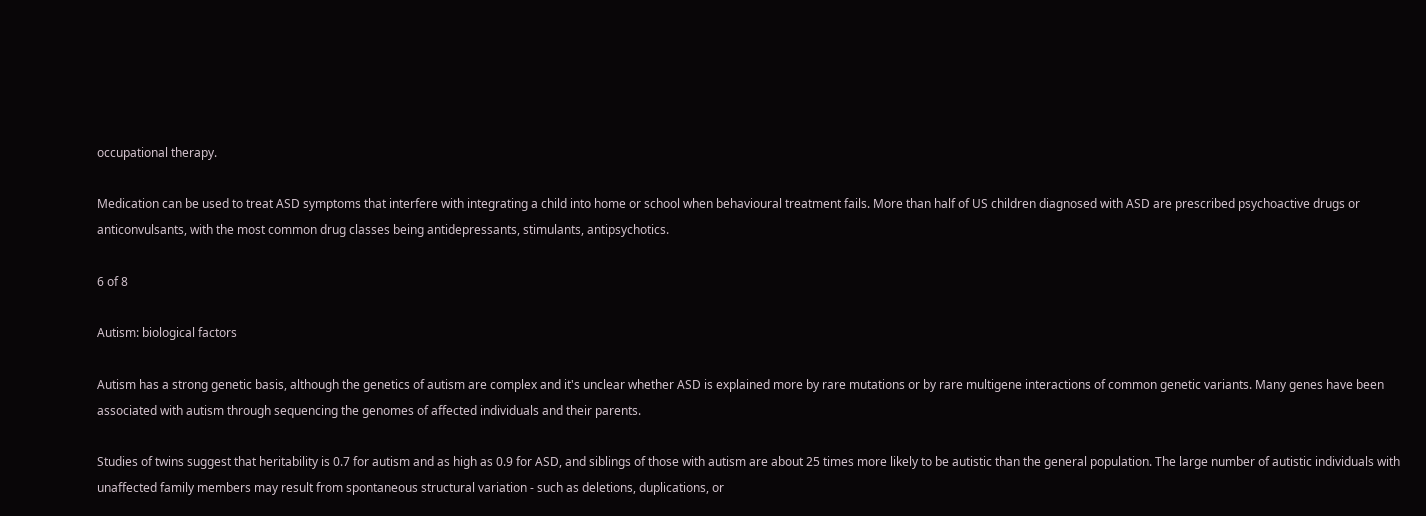occupational therapy.

Medication can be used to treat ASD symptoms that interfere with integrating a child into home or school when behavioural treatment fails. More than half of US children diagnosed with ASD are prescribed psychoactive drugs or anticonvulsants, with the most common drug classes being antidepressants, stimulants, antipsychotics.

6 of 8

Autism: biological factors

Autism has a strong genetic basis, although the genetics of autism are complex and it's unclear whether ASD is explained more by rare mutations or by rare multigene interactions of common genetic variants. Many genes have been associated with autism through sequencing the genomes of affected individuals and their parents.

Studies of twins suggest that heritability is 0.7 for autism and as high as 0.9 for ASD, and siblings of those with autism are about 25 times more likely to be autistic than the general population. The large number of autistic individuals with unaffected family members may result from spontaneous structural variation - such as deletions, duplications, or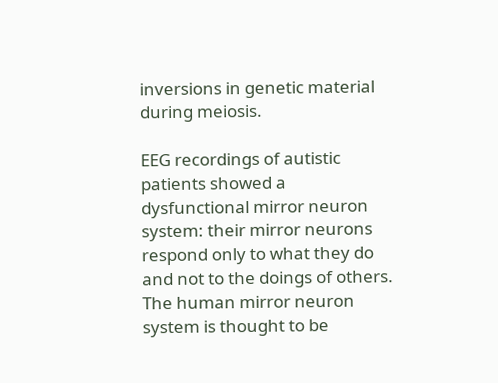inversions in genetic material during meiosis.

EEG recordings of autistic patients showed a dysfunctional mirror neuron system: their mirror neurons respond only to what they do and not to the doings of others. The human mirror neuron system is thought to be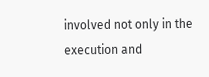involved not only in the execution and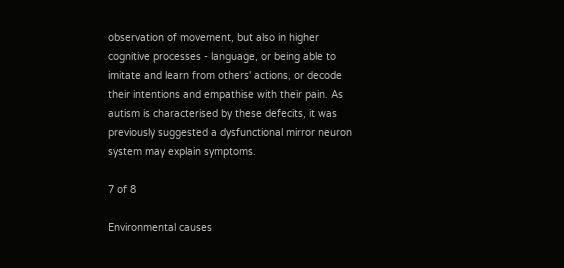observation of movement, but also in higher cognitive processes - language, or being able to imitate and learn from others' actions, or decode their intentions and empathise with their pain. As autism is characterised by these defecits, it was previously suggested a dysfunctional mirror neuron system may explain symptoms.

7 of 8

Environmental causes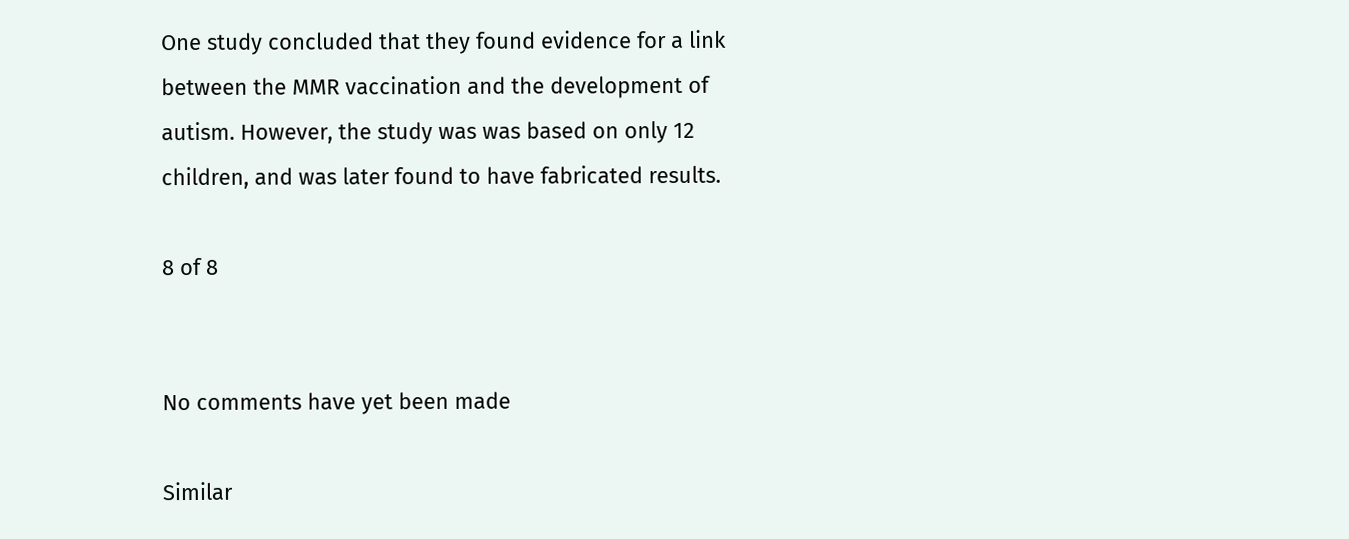One study concluded that they found evidence for a link between the MMR vaccination and the development of autism. However, the study was was based on only 12 children, and was later found to have fabricated results.

8 of 8


No comments have yet been made

Similar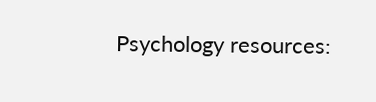Psychology resources: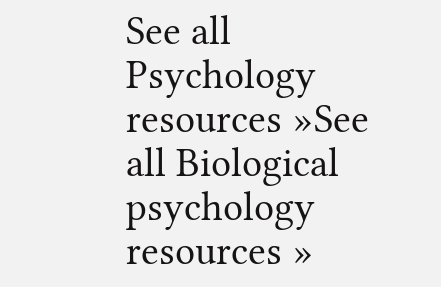See all Psychology resources »See all Biological psychology resources »